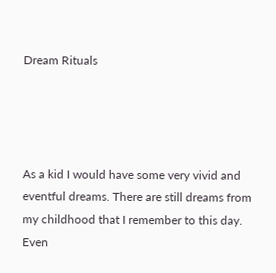Dream Rituals




As a kid I would have some very vivid and eventful dreams. There are still dreams from my childhood that I remember to this day. Even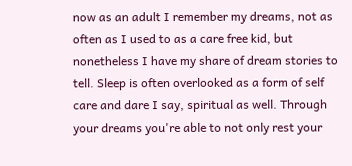now as an adult I remember my dreams, not as often as I used to as a care free kid, but nonetheless I have my share of dream stories to tell. Sleep is often overlooked as a form of self care and dare I say, spiritual as well. Through your dreams you're able to not only rest your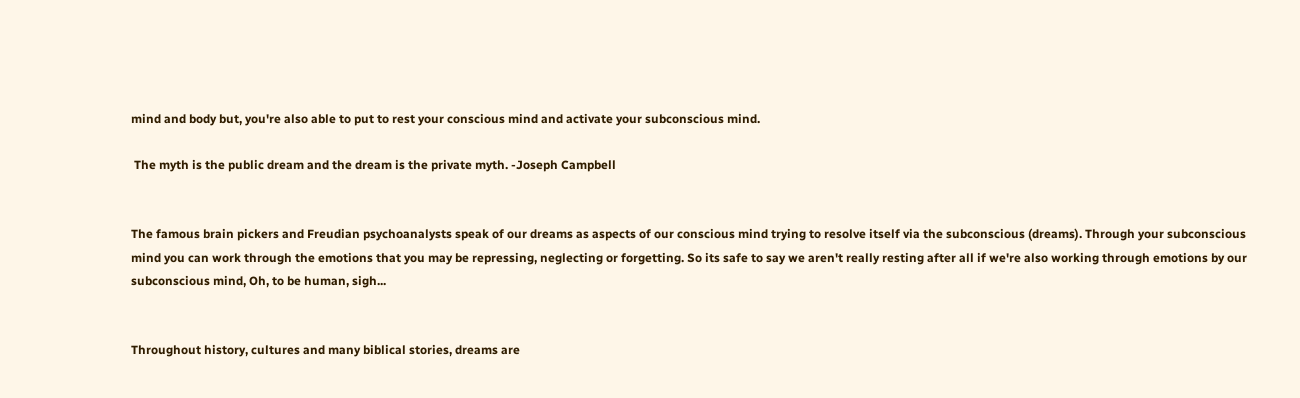mind and body but, you're also able to put to rest your conscious mind and activate your subconscious mind.

 The myth is the public dream and the dream is the private myth. -Joseph Campbell


The famous brain pickers and Freudian psychoanalysts speak of our dreams as aspects of our conscious mind trying to resolve itself via the subconscious (dreams). Through your subconscious mind you can work through the emotions that you may be repressing, neglecting or forgetting. So its safe to say we aren't really resting after all if we're also working through emotions by our subconscious mind, Oh, to be human, sigh...


Throughout history, cultures and many biblical stories, dreams are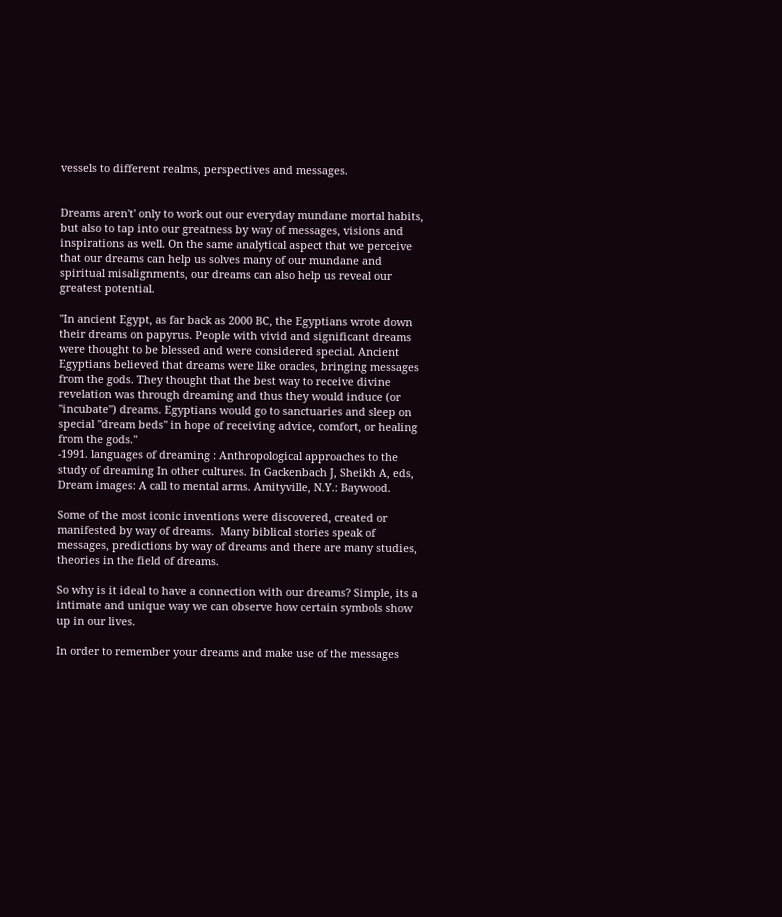vessels to different realms, perspectives and messages.


Dreams aren't' only to work out our everyday mundane mortal habits, but also to tap into our greatness by way of messages, visions and inspirations as well. On the same analytical aspect that we perceive that our dreams can help us solves many of our mundane and spiritual misalignments, our dreams can also help us reveal our greatest potential.

"In ancient Egypt, as far back as 2000 BC, the Egyptians wrote down their dreams on papyrus. People with vivid and significant dreams were thought to be blessed and were considered special. Ancient Egyptians believed that dreams were like oracles, bringing messages from the gods. They thought that the best way to receive divine revelation was through dreaming and thus they would induce (or "incubate") dreams. Egyptians would go to sanctuaries and sleep on special "dream beds" in hope of receiving advice, comfort, or healing from the gods."
-1991. languages of dreaming : Anthropological approaches to the study of dreaming In other cultures. In Gackenbach J, Sheikh A, eds, Dream images: A call to mental arms. Amityville, N.Y.: Baywood.

Some of the most iconic inventions were discovered, created or manifested by way of dreams.  Many biblical stories speak of messages, predictions by way of dreams and there are many studies, theories in the field of dreams.

So why is it ideal to have a connection with our dreams? Simple, its a intimate and unique way we can observe how certain symbols show up in our lives.

In order to remember your dreams and make use of the messages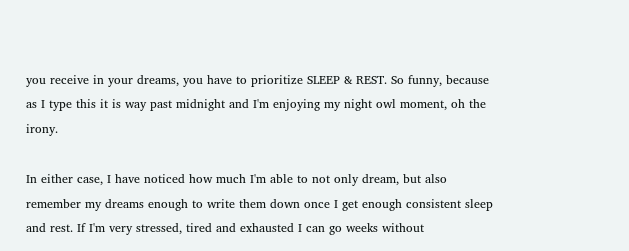you receive in your dreams, you have to prioritize SLEEP & REST. So funny, because as I type this it is way past midnight and I'm enjoying my night owl moment, oh the irony.

In either case, I have noticed how much I'm able to not only dream, but also remember my dreams enough to write them down once I get enough consistent sleep and rest. If I'm very stressed, tired and exhausted I can go weeks without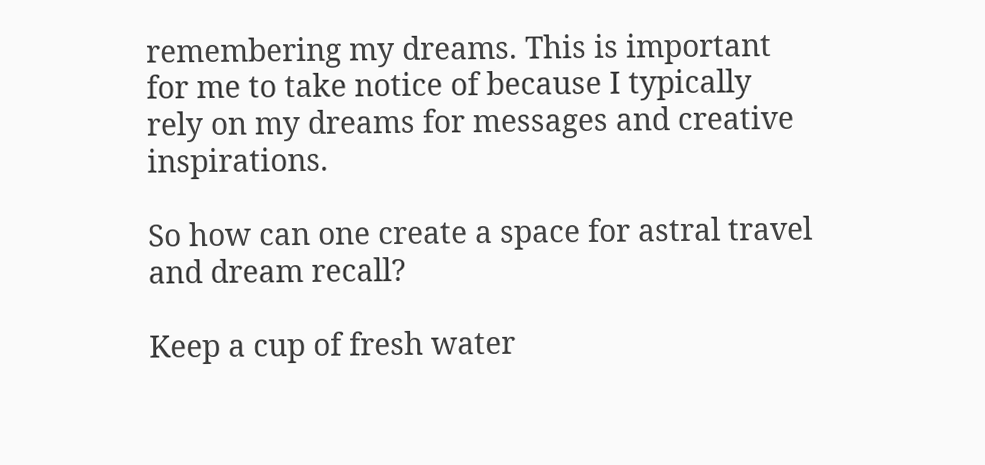remembering my dreams. This is important for me to take notice of because I typically rely on my dreams for messages and creative inspirations.

So how can one create a space for astral travel and dream recall?

Keep a cup of fresh water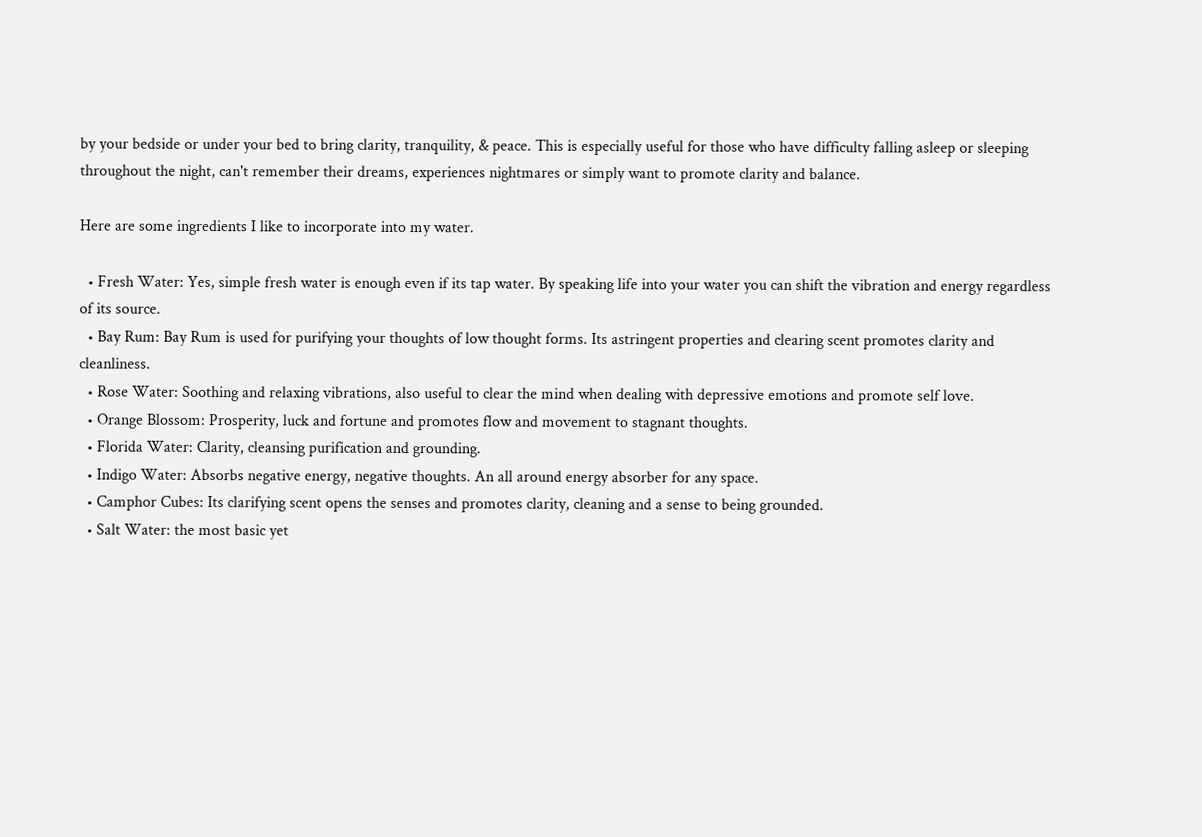by your bedside or under your bed to bring clarity, tranquility, & peace. This is especially useful for those who have difficulty falling asleep or sleeping throughout the night, can't remember their dreams, experiences nightmares or simply want to promote clarity and balance.

Here are some ingredients I like to incorporate into my water.

  • Fresh Water: Yes, simple fresh water is enough even if its tap water. By speaking life into your water you can shift the vibration and energy regardless of its source.
  • Bay Rum: Bay Rum is used for purifying your thoughts of low thought forms. Its astringent properties and clearing scent promotes clarity and cleanliness.
  • Rose Water: Soothing and relaxing vibrations, also useful to clear the mind when dealing with depressive emotions and promote self love.
  • Orange Blossom: Prosperity, luck and fortune and promotes flow and movement to stagnant thoughts.
  • Florida Water: Clarity, cleansing purification and grounding.
  • Indigo Water: Absorbs negative energy, negative thoughts. An all around energy absorber for any space.
  • Camphor Cubes: Its clarifying scent opens the senses and promotes clarity, cleaning and a sense to being grounded.
  • Salt Water: the most basic yet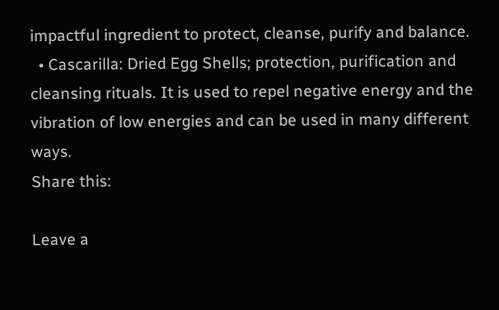impactful ingredient to protect, cleanse, purify and balance.
  • Cascarilla: Dried Egg Shells; protection, purification and cleansing rituals. It is used to repel negative energy and the vibration of low energies and can be used in many different ways.
Share this:

Leave a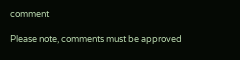comment

Please note, comments must be approved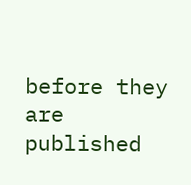before they are published